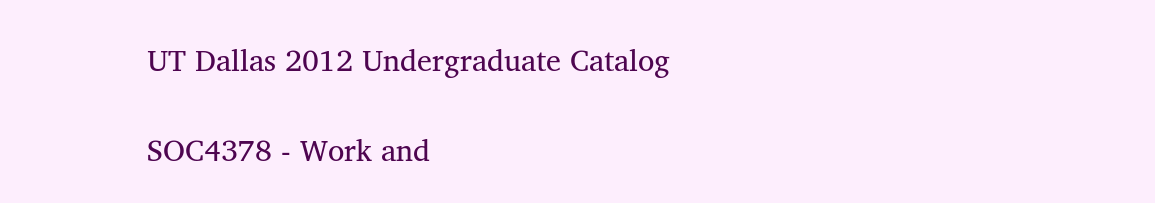UT Dallas 2012 Undergraduate Catalog

SOC4378 - Work and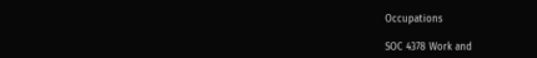Occupations

SOC 4378 Work and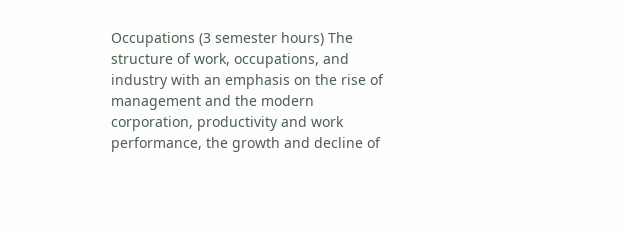Occupations (3 semester hours) The structure of work, occupations, and industry with an emphasis on the rise of management and the modern corporation, productivity and work performance, the growth and decline of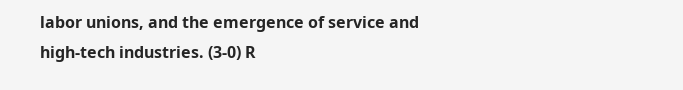labor unions, and the emergence of service and high-tech industries. (3-0) R